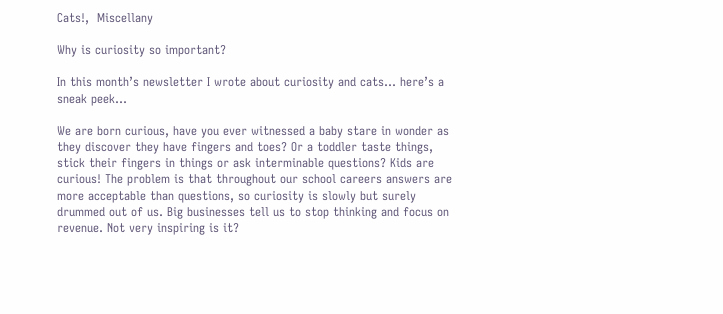Cats!,  Miscellany

Why is curiosity so important?

In this month’s newsletter I wrote about curiosity and cats… here’s a sneak peek…

We are born curious, have you ever witnessed a baby stare in wonder as they discover they have fingers and toes? Or a toddler taste things, stick their fingers in things or ask interminable questions? Kids are curious! The problem is that throughout our school careers answers are more acceptable than questions, so curiosity is slowly but surely drummed out of us. Big businesses tell us to stop thinking and focus on revenue. Not very inspiring is it?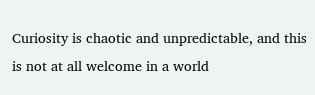Curiosity is chaotic and unpredictable, and this is not at all welcome in a world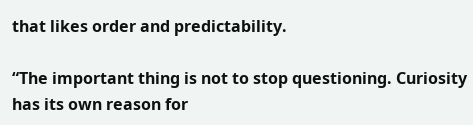that likes order and predictability.

“The important thing is not to stop questioning. Curiosity has its own reason for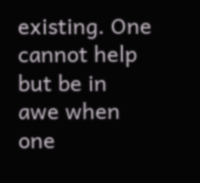existing. One cannot help but be in awe when one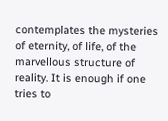contemplates the mysteries of eternity, of life, of the marvellous structure of reality. It is enough if one tries to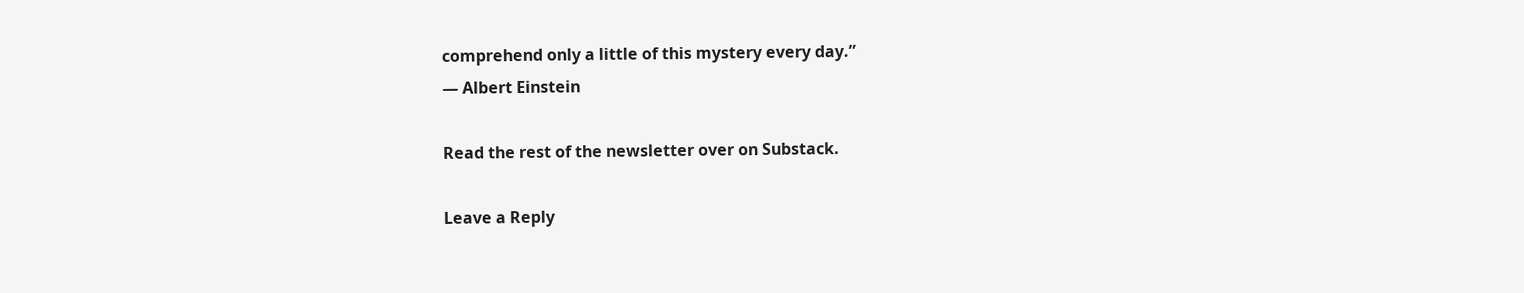comprehend only a little of this mystery every day.”
— Albert Einstein

Read the rest of the newsletter over on Substack.

Leave a Reply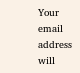Your email address will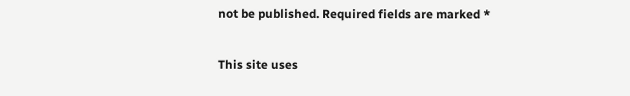not be published. Required fields are marked *

This site uses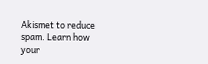Akismet to reduce spam. Learn how your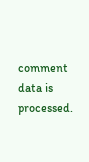comment data is processed.